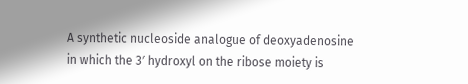A synthetic nucleoside analogue of deoxyadenosine in which the 3′ hydroxyl on the ribose moiety is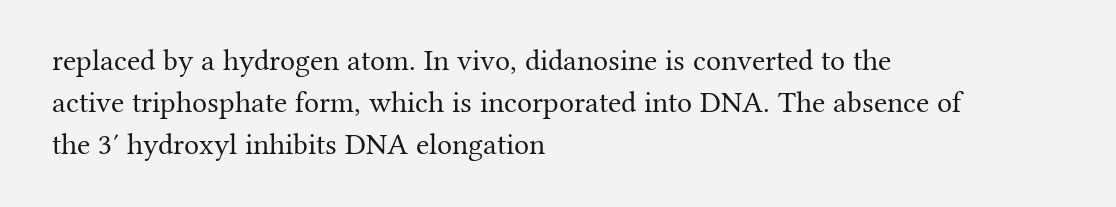replaced by a hydrogen atom. In vivo, didanosine is converted to the active triphosphate form, which is incorporated into DNA. The absence of the 3′ hydroxyl inhibits DNA elongation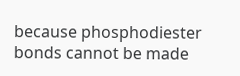because phosphodiester bonds cannot be made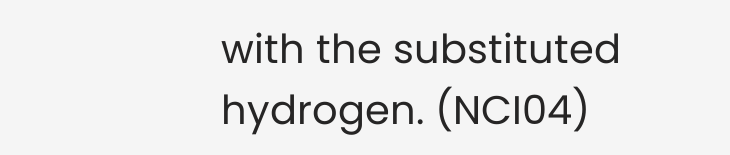with the substituted hydrogen. (NCI04)